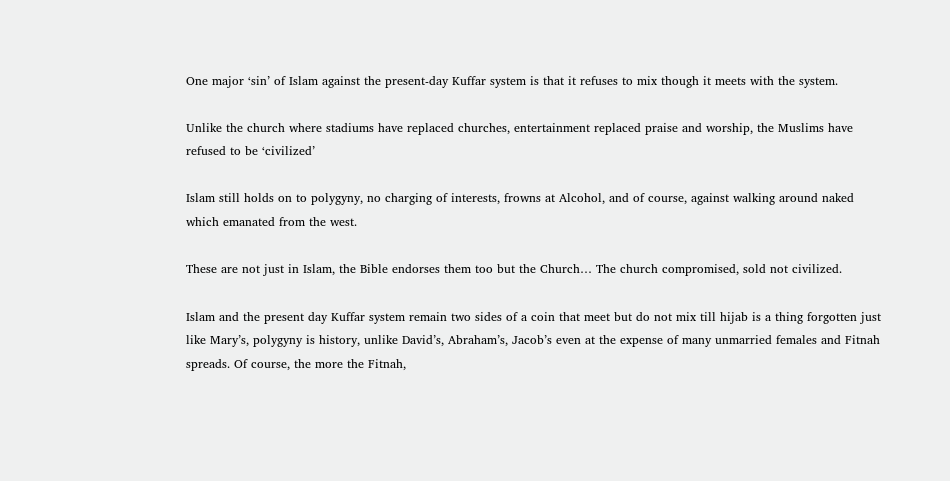One major ‘sin’ of Islam against the present-day Kuffar system is that it refuses to mix though it meets with the system.

Unlike the church where stadiums have replaced churches, entertainment replaced praise and worship, the Muslims have refused to be ‘civilized’

Islam still holds on to polygyny, no charging of interests, frowns at Alcohol, and of course, against walking around naked which emanated from the west.

These are not just in Islam, the Bible endorses them too but the Church… The church compromised, sold not civilized.

Islam and the present day Kuffar system remain two sides of a coin that meet but do not mix till hijab is a thing forgotten just like Mary’s, polygyny is history, unlike David’s, Abraham’s, Jacob’s even at the expense of many unmarried females and Fitnah spreads. Of course, the more the Fitnah,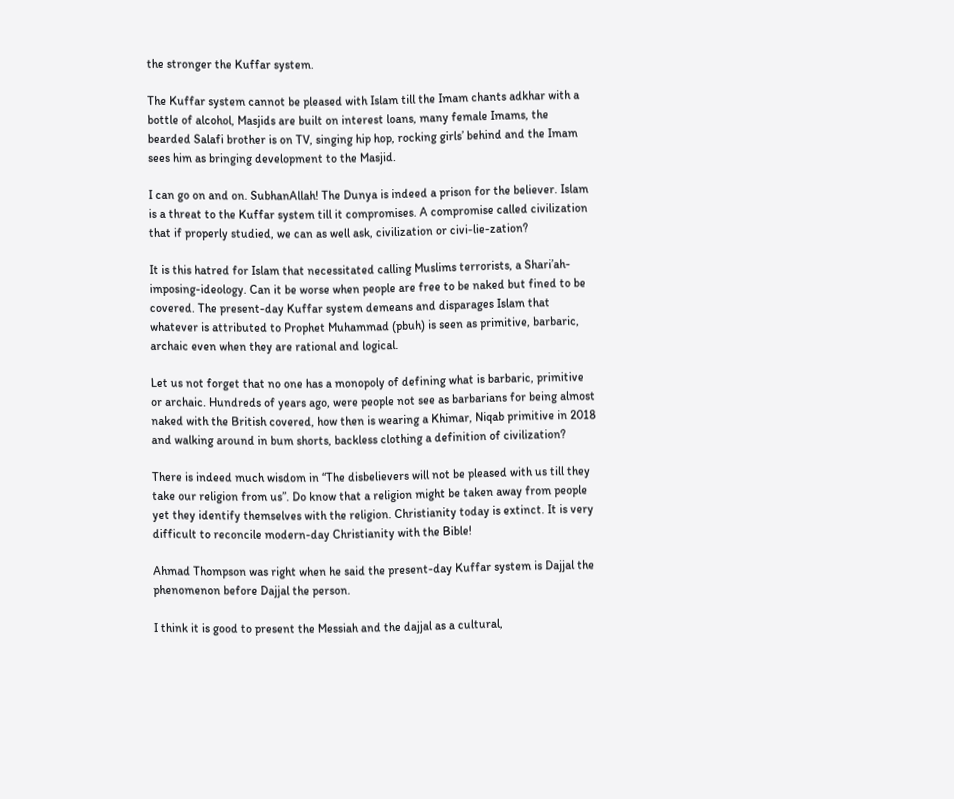the stronger the Kuffar system.

The Kuffar system cannot be pleased with Islam till the Imam chants adkhar with a bottle of alcohol, Masjids are built on interest loans, many female Imams, the bearded Salafi brother is on TV, singing hip hop, rocking girls’ behind and the Imam sees him as bringing development to the Masjid.

I can go on and on. SubhanAllah! The Dunya is indeed a prison for the believer. Islam is a threat to the Kuffar system till it compromises. A compromise called civilization that if properly studied, we can as well ask, civilization or civi-lie-zation?

It is this hatred for Islam that necessitated calling Muslims terrorists, a Shari’ah-imposing-ideology. Can it be worse when people are free to be naked but fined to be covered. The present-day Kuffar system demeans and disparages Islam that whatever is attributed to Prophet Muhammad (pbuh) is seen as primitive, barbaric, archaic even when they are rational and logical.

Let us not forget that no one has a monopoly of defining what is barbaric, primitive or archaic. Hundreds of years ago, were people not see as barbarians for being almost naked with the British covered, how then is wearing a Khimar, Niqab primitive in 2018 and walking around in bum shorts, backless clothing a definition of civilization?

There is indeed much wisdom in “The disbelievers will not be pleased with us till they take our religion from us”. Do know that a religion might be taken away from people yet they identify themselves with the religion. Christianity today is extinct. It is very difficult to reconcile modern-day Christianity with the Bible!

Ahmad Thompson was right when he said the present-day Kuffar system is Dajjal the phenomenon before Dajjal the person.

I think it is good to present the Messiah and the dajjal as a cultural,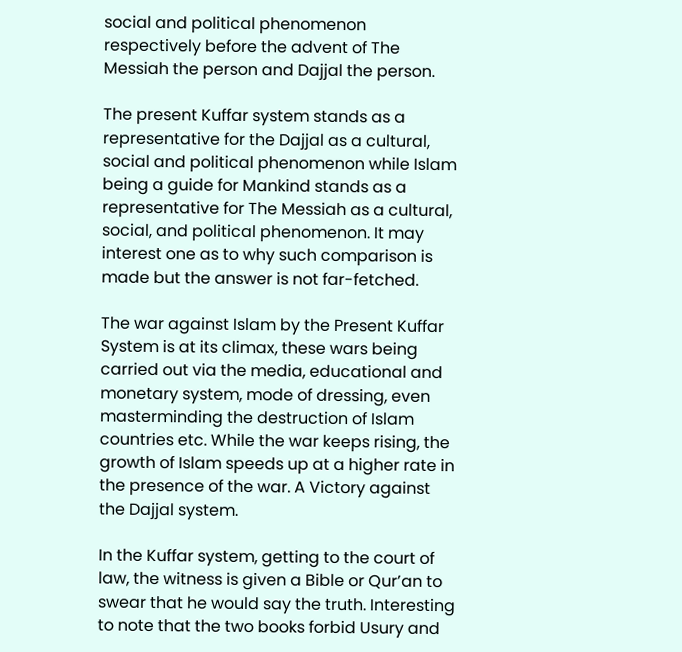social and political phenomenon respectively before the advent of The Messiah the person and Dajjal the person.

The present Kuffar system stands as a representative for the Dajjal as a cultural, social and political phenomenon while Islam being a guide for Mankind stands as a representative for The Messiah as a cultural, social, and political phenomenon. It may interest one as to why such comparison is made but the answer is not far-fetched.

The war against Islam by the Present Kuffar System is at its climax, these wars being carried out via the media, educational and monetary system, mode of dressing, even masterminding the destruction of Islam countries etc. While the war keeps rising, the growth of Islam speeds up at a higher rate in the presence of the war. A Victory against the Dajjal system.

In the Kuffar system, getting to the court of law, the witness is given a Bible or Qur’an to swear that he would say the truth. Interesting to note that the two books forbid Usury and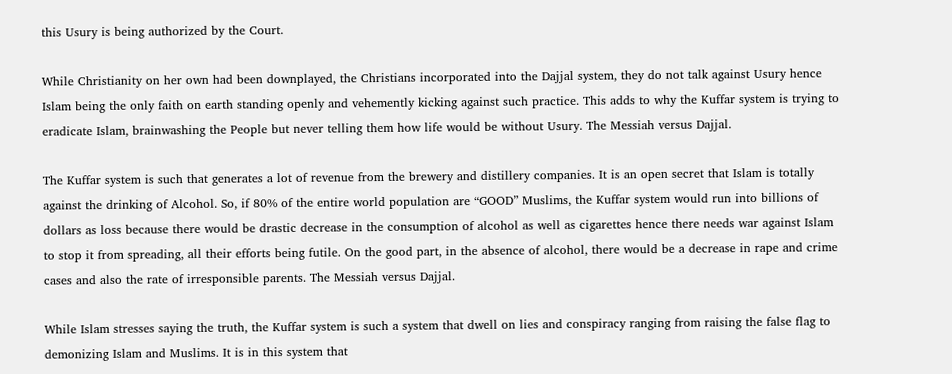this Usury is being authorized by the Court.

While Christianity on her own had been downplayed, the Christians incorporated into the Dajjal system, they do not talk against Usury hence Islam being the only faith on earth standing openly and vehemently kicking against such practice. This adds to why the Kuffar system is trying to eradicate Islam, brainwashing the People but never telling them how life would be without Usury. The Messiah versus Dajjal.

The Kuffar system is such that generates a lot of revenue from the brewery and distillery companies. It is an open secret that Islam is totally against the drinking of Alcohol. So, if 80% of the entire world population are “GOOD” Muslims, the Kuffar system would run into billions of dollars as loss because there would be drastic decrease in the consumption of alcohol as well as cigarettes hence there needs war against Islam to stop it from spreading, all their efforts being futile. On the good part, in the absence of alcohol, there would be a decrease in rape and crime cases and also the rate of irresponsible parents. The Messiah versus Dajjal.

While Islam stresses saying the truth, the Kuffar system is such a system that dwell on lies and conspiracy ranging from raising the false flag to demonizing Islam and Muslims. It is in this system that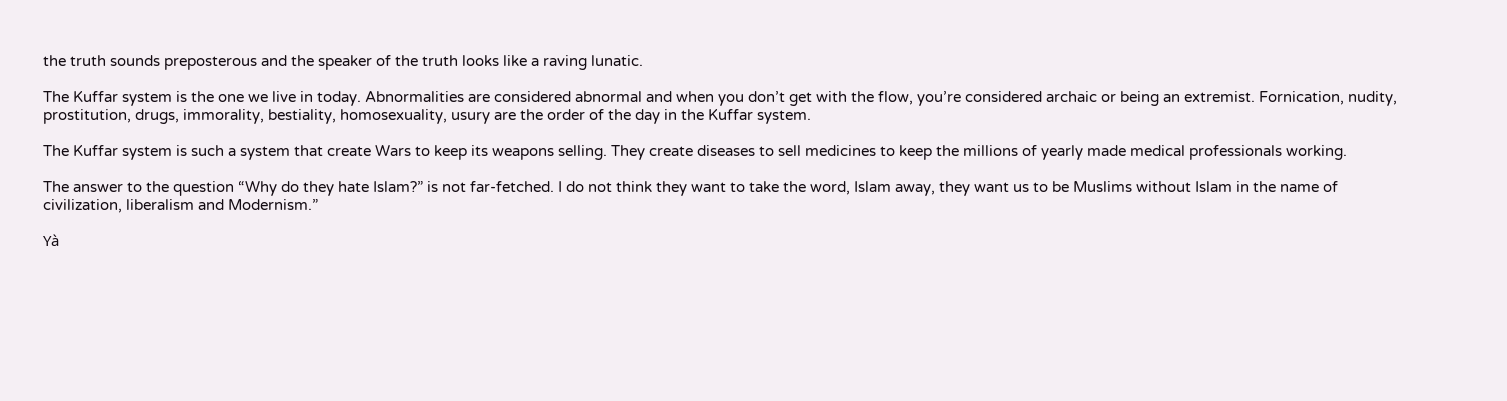the truth sounds preposterous and the speaker of the truth looks like a raving lunatic.

The Kuffar system is the one we live in today. Abnormalities are considered abnormal and when you don’t get with the flow, you’re considered archaic or being an extremist. Fornication, nudity, prostitution, drugs, immorality, bestiality, homosexuality, usury are the order of the day in the Kuffar system.

The Kuffar system is such a system that create Wars to keep its weapons selling. They create diseases to sell medicines to keep the millions of yearly made medical professionals working.

The answer to the question “Why do they hate Islam?” is not far-fetched. I do not think they want to take the word, Islam away, they want us to be Muslims without Islam in the name of civilization, liberalism and Modernism.”

Yà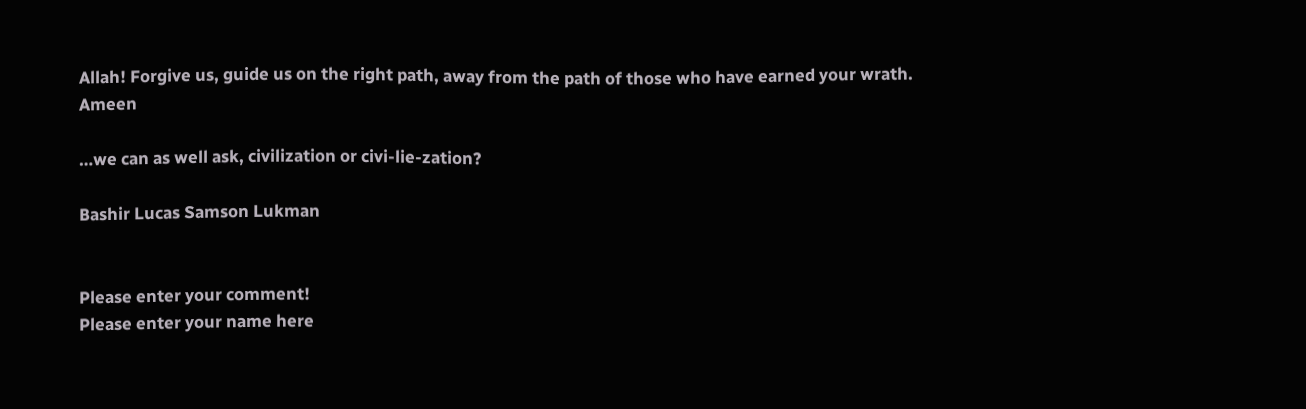Allah! Forgive us, guide us on the right path, away from the path of those who have earned your wrath. Ameen

…we can as well ask, civilization or civi-lie-zation?

Bashir Lucas Samson Lukman


Please enter your comment!
Please enter your name here